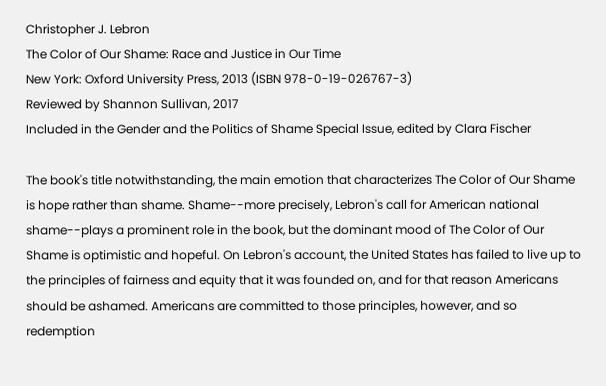Christopher J. Lebron
The Color of Our Shame: Race and Justice in Our Time
New York: Oxford University Press, 2013 (ISBN 978-0-19-026767-3)
Reviewed by Shannon Sullivan, 2017
Included in the Gender and the Politics of Shame Special Issue, edited by Clara Fischer

The book's title notwithstanding, the main emotion that characterizes The Color of Our Shame is hope rather than shame. Shame--more precisely, Lebron's call for American national shame--plays a prominent role in the book, but the dominant mood of The Color of Our Shame is optimistic and hopeful. On Lebron's account, the United States has failed to live up to the principles of fairness and equity that it was founded on, and for that reason Americans should be ashamed. Americans are committed to those principles, however, and so redemption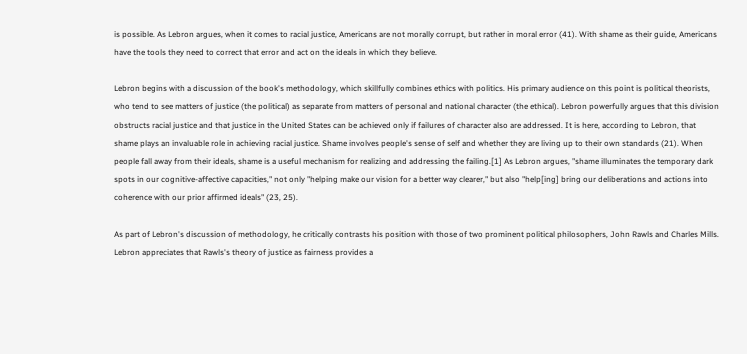is possible. As Lebron argues, when it comes to racial justice, Americans are not morally corrupt, but rather in moral error (41). With shame as their guide, Americans have the tools they need to correct that error and act on the ideals in which they believe.

Lebron begins with a discussion of the book's methodology, which skillfully combines ethics with politics. His primary audience on this point is political theorists, who tend to see matters of justice (the political) as separate from matters of personal and national character (the ethical). Lebron powerfully argues that this division obstructs racial justice and that justice in the United States can be achieved only if failures of character also are addressed. It is here, according to Lebron, that shame plays an invaluable role in achieving racial justice. Shame involves people's sense of self and whether they are living up to their own standards (21). When people fall away from their ideals, shame is a useful mechanism for realizing and addressing the failing.[1] As Lebron argues, "shame illuminates the temporary dark spots in our cognitive-affective capacities," not only "helping make our vision for a better way clearer," but also "help[ing] bring our deliberations and actions into coherence with our prior affirmed ideals" (23, 25).

As part of Lebron's discussion of methodology, he critically contrasts his position with those of two prominent political philosophers, John Rawls and Charles Mills. Lebron appreciates that Rawls's theory of justice as fairness provides a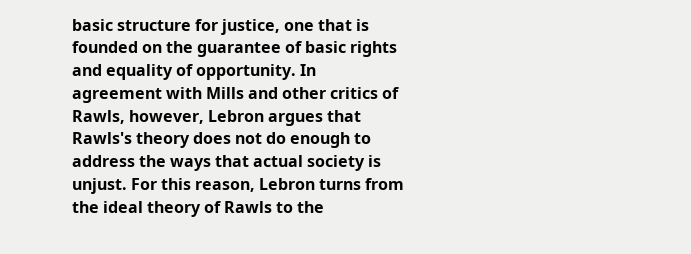basic structure for justice, one that is founded on the guarantee of basic rights and equality of opportunity. In agreement with Mills and other critics of Rawls, however, Lebron argues that Rawls's theory does not do enough to address the ways that actual society is unjust. For this reason, Lebron turns from the ideal theory of Rawls to the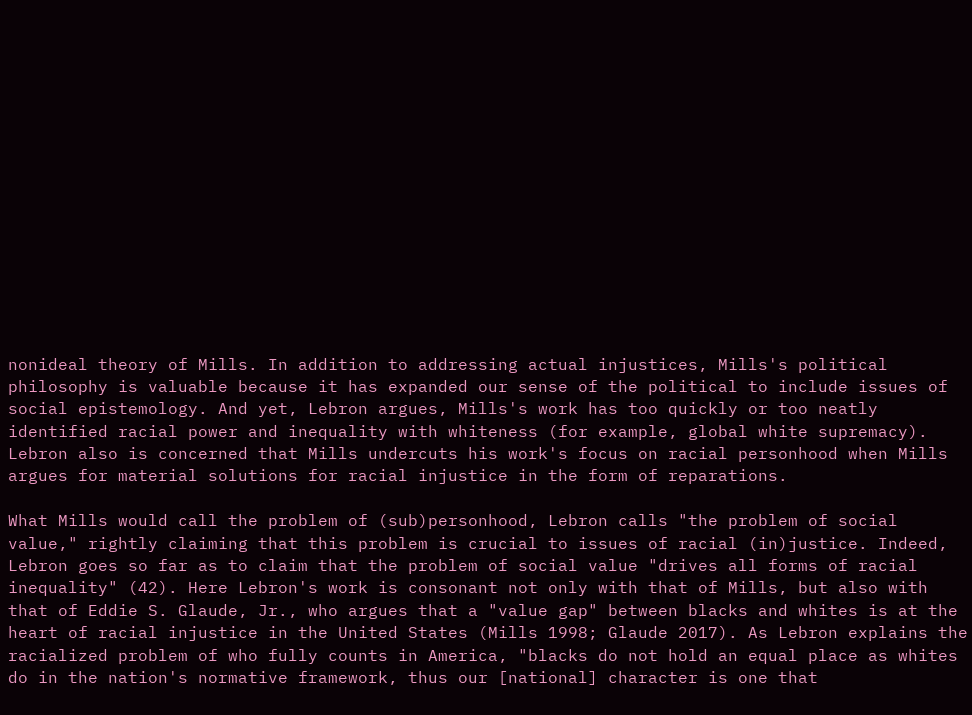nonideal theory of Mills. In addition to addressing actual injustices, Mills's political philosophy is valuable because it has expanded our sense of the political to include issues of social epistemology. And yet, Lebron argues, Mills's work has too quickly or too neatly identified racial power and inequality with whiteness (for example, global white supremacy). Lebron also is concerned that Mills undercuts his work's focus on racial personhood when Mills argues for material solutions for racial injustice in the form of reparations.

What Mills would call the problem of (sub)personhood, Lebron calls "the problem of social value," rightly claiming that this problem is crucial to issues of racial (in)justice. Indeed, Lebron goes so far as to claim that the problem of social value "drives all forms of racial inequality" (42). Here Lebron's work is consonant not only with that of Mills, but also with that of Eddie S. Glaude, Jr., who argues that a "value gap" between blacks and whites is at the heart of racial injustice in the United States (Mills 1998; Glaude 2017). As Lebron explains the racialized problem of who fully counts in America, "blacks do not hold an equal place as whites do in the nation's normative framework, thus our [national] character is one that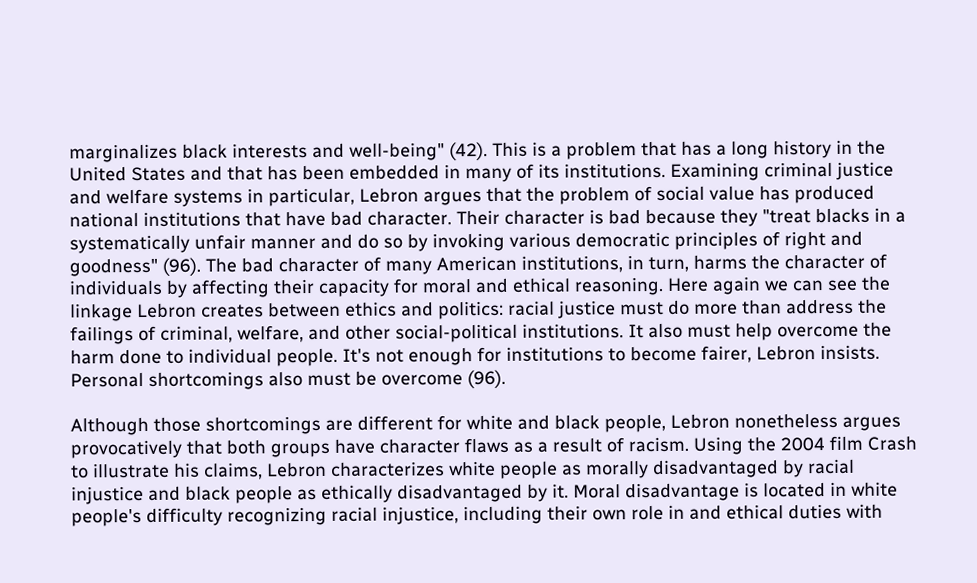marginalizes black interests and well-being" (42). This is a problem that has a long history in the United States and that has been embedded in many of its institutions. Examining criminal justice and welfare systems in particular, Lebron argues that the problem of social value has produced national institutions that have bad character. Their character is bad because they "treat blacks in a systematically unfair manner and do so by invoking various democratic principles of right and goodness" (96). The bad character of many American institutions, in turn, harms the character of individuals by affecting their capacity for moral and ethical reasoning. Here again we can see the linkage Lebron creates between ethics and politics: racial justice must do more than address the failings of criminal, welfare, and other social-political institutions. It also must help overcome the harm done to individual people. It's not enough for institutions to become fairer, Lebron insists. Personal shortcomings also must be overcome (96).

Although those shortcomings are different for white and black people, Lebron nonetheless argues provocatively that both groups have character flaws as a result of racism. Using the 2004 film Crash to illustrate his claims, Lebron characterizes white people as morally disadvantaged by racial injustice and black people as ethically disadvantaged by it. Moral disadvantage is located in white people's difficulty recognizing racial injustice, including their own role in and ethical duties with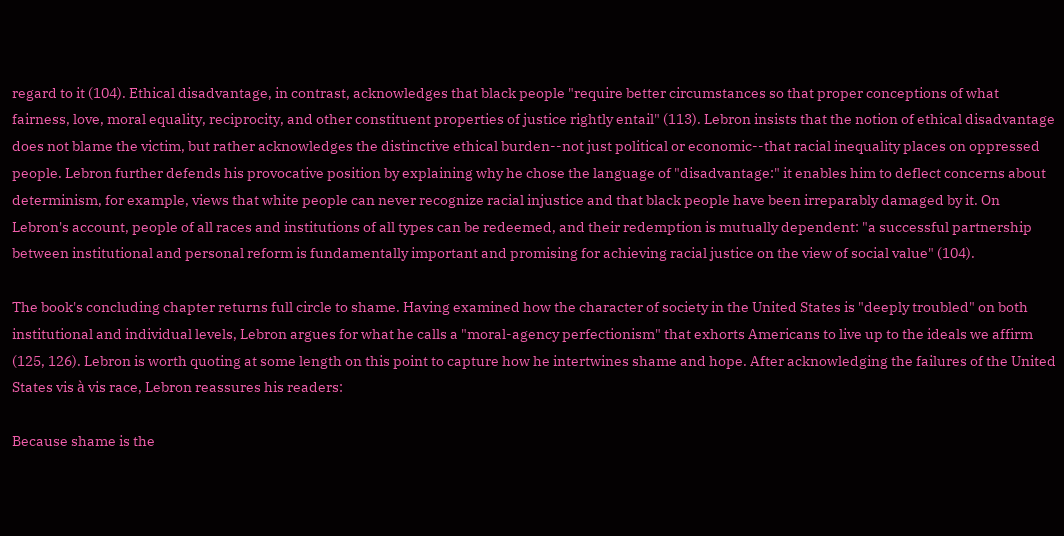regard to it (104). Ethical disadvantage, in contrast, acknowledges that black people "require better circumstances so that proper conceptions of what fairness, love, moral equality, reciprocity, and other constituent properties of justice rightly entail" (113). Lebron insists that the notion of ethical disadvantage does not blame the victim, but rather acknowledges the distinctive ethical burden--not just political or economic--that racial inequality places on oppressed people. Lebron further defends his provocative position by explaining why he chose the language of "disadvantage:" it enables him to deflect concerns about determinism, for example, views that white people can never recognize racial injustice and that black people have been irreparably damaged by it. On Lebron's account, people of all races and institutions of all types can be redeemed, and their redemption is mutually dependent: "a successful partnership between institutional and personal reform is fundamentally important and promising for achieving racial justice on the view of social value" (104).

The book's concluding chapter returns full circle to shame. Having examined how the character of society in the United States is "deeply troubled" on both institutional and individual levels, Lebron argues for what he calls a "moral-agency perfectionism" that exhorts Americans to live up to the ideals we affirm (125, 126). Lebron is worth quoting at some length on this point to capture how he intertwines shame and hope. After acknowledging the failures of the United States vis à vis race, Lebron reassures his readers:

Because shame is the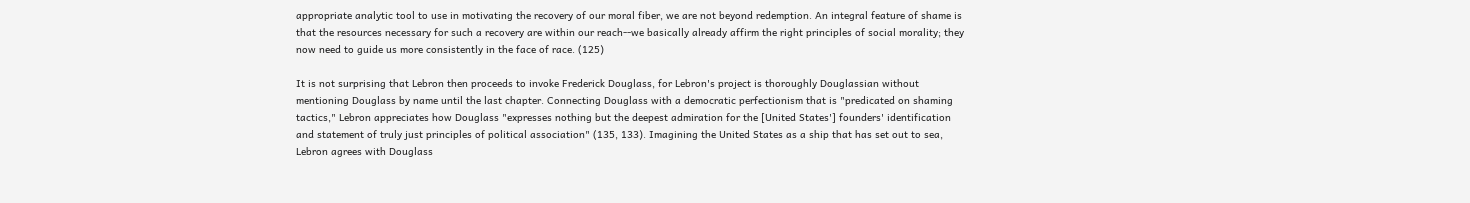appropriate analytic tool to use in motivating the recovery of our moral fiber, we are not beyond redemption. An integral feature of shame is that the resources necessary for such a recovery are within our reach--we basically already affirm the right principles of social morality; they now need to guide us more consistently in the face of race. (125)

It is not surprising that Lebron then proceeds to invoke Frederick Douglass, for Lebron's project is thoroughly Douglassian without mentioning Douglass by name until the last chapter. Connecting Douglass with a democratic perfectionism that is "predicated on shaming tactics," Lebron appreciates how Douglass "expresses nothing but the deepest admiration for the [United States'] founders' identification and statement of truly just principles of political association" (135, 133). Imagining the United States as a ship that has set out to sea, Lebron agrees with Douglass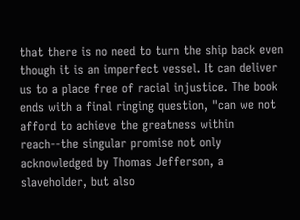that there is no need to turn the ship back even though it is an imperfect vessel. It can deliver us to a place free of racial injustice. The book ends with a final ringing question, "can we not afford to achieve the greatness within reach--the singular promise not only acknowledged by Thomas Jefferson, a slaveholder, but also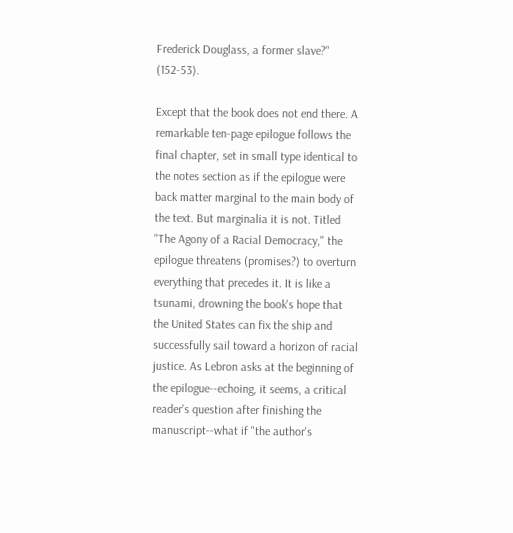Frederick Douglass, a former slave?" (152-53).

Except that the book does not end there. A remarkable ten-page epilogue follows the final chapter, set in small type identical to the notes section as if the epilogue were back matter marginal to the main body of the text. But marginalia it is not. Titled "The Agony of a Racial Democracy," the epilogue threatens (promises?) to overturn everything that precedes it. It is like a tsunami, drowning the book's hope that the United States can fix the ship and successfully sail toward a horizon of racial justice. As Lebron asks at the beginning of the epilogue--echoing, it seems, a critical reader's question after finishing the manuscript--what if "the author's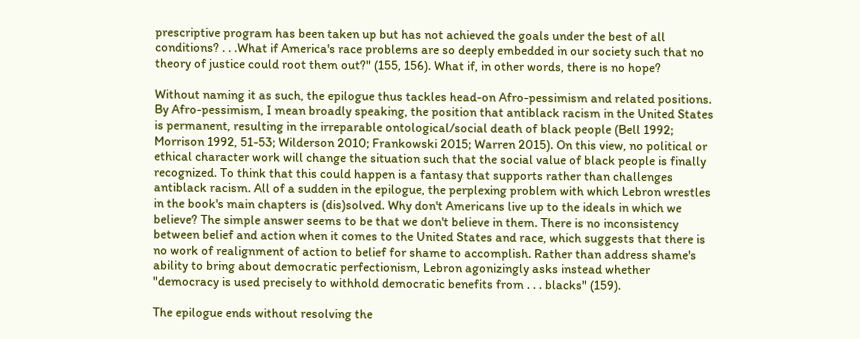prescriptive program has been taken up but has not achieved the goals under the best of all conditions? . . .What if America's race problems are so deeply embedded in our society such that no theory of justice could root them out?" (155, 156). What if, in other words, there is no hope?

Without naming it as such, the epilogue thus tackles head-on Afro-pessimism and related positions. By Afro-pessimism, I mean broadly speaking, the position that antiblack racism in the United States is permanent, resulting in the irreparable ontological/social death of black people (Bell 1992; Morrison 1992, 51-53; Wilderson 2010; Frankowski 2015; Warren 2015). On this view, no political or ethical character work will change the situation such that the social value of black people is finally recognized. To think that this could happen is a fantasy that supports rather than challenges antiblack racism. All of a sudden in the epilogue, the perplexing problem with which Lebron wrestles in the book's main chapters is (dis)solved. Why don't Americans live up to the ideals in which we believe? The simple answer seems to be that we don't believe in them. There is no inconsistency between belief and action when it comes to the United States and race, which suggests that there is no work of realignment of action to belief for shame to accomplish. Rather than address shame's ability to bring about democratic perfectionism, Lebron agonizingly asks instead whether "democracy is used precisely to withhold democratic benefits from . . . blacks" (159).

The epilogue ends without resolving the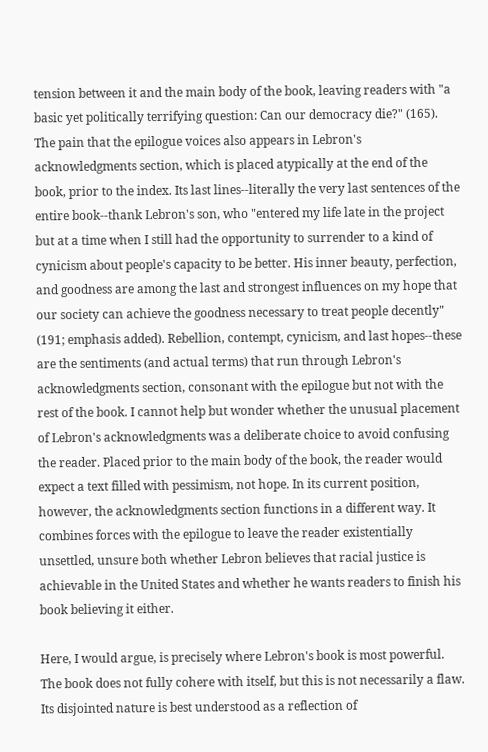tension between it and the main body of the book, leaving readers with "a basic yet politically terrifying question: Can our democracy die?" (165). The pain that the epilogue voices also appears in Lebron's acknowledgments section, which is placed atypically at the end of the book, prior to the index. Its last lines--literally the very last sentences of the entire book--thank Lebron's son, who "entered my life late in the project but at a time when I still had the opportunity to surrender to a kind of cynicism about people's capacity to be better. His inner beauty, perfection, and goodness are among the last and strongest influences on my hope that our society can achieve the goodness necessary to treat people decently" (191; emphasis added). Rebellion, contempt, cynicism, and last hopes--these are the sentiments (and actual terms) that run through Lebron's acknowledgments section, consonant with the epilogue but not with the rest of the book. I cannot help but wonder whether the unusual placement of Lebron's acknowledgments was a deliberate choice to avoid confusing the reader. Placed prior to the main body of the book, the reader would expect a text filled with pessimism, not hope. In its current position, however, the acknowledgments section functions in a different way. It combines forces with the epilogue to leave the reader existentially unsettled, unsure both whether Lebron believes that racial justice is achievable in the United States and whether he wants readers to finish his book believing it either.

Here, I would argue, is precisely where Lebron's book is most powerful. The book does not fully cohere with itself, but this is not necessarily a flaw. Its disjointed nature is best understood as a reflection of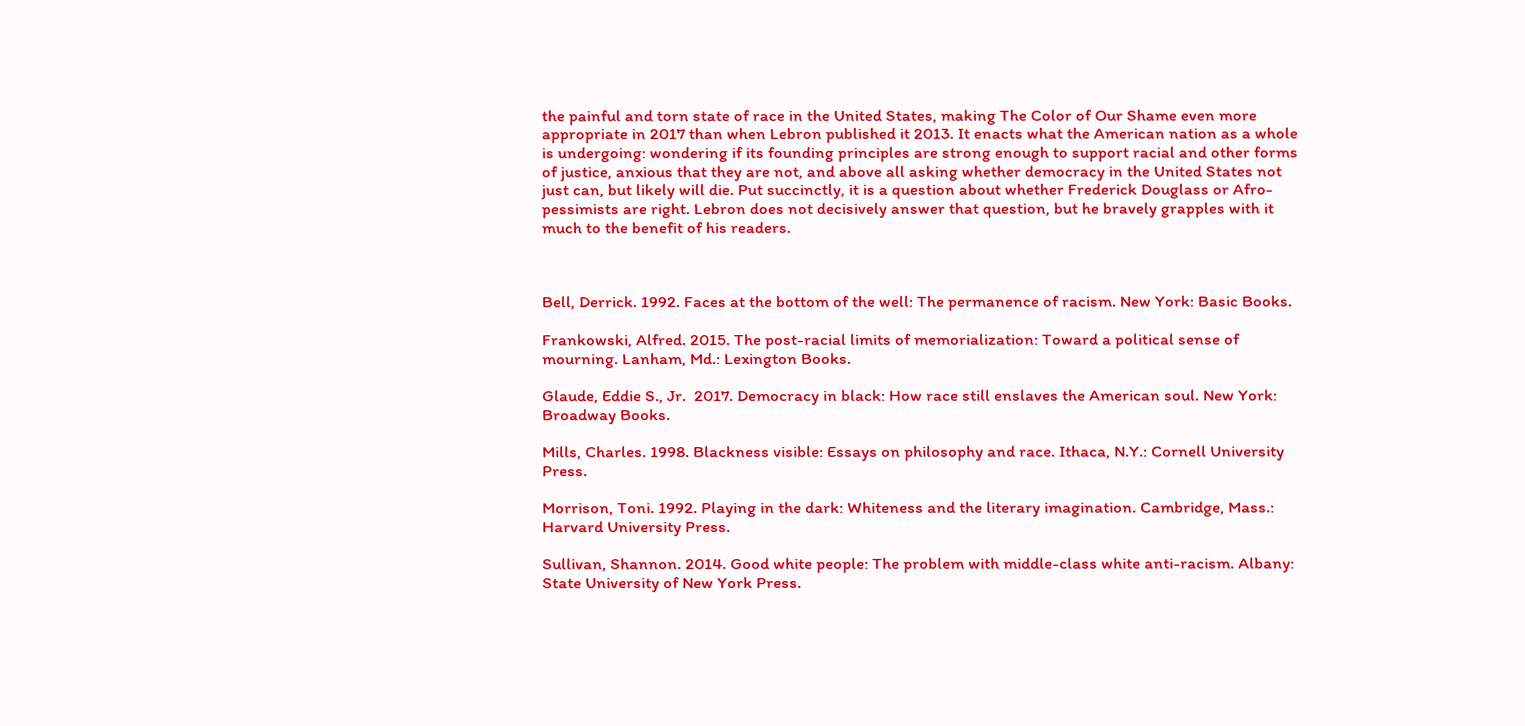the painful and torn state of race in the United States, making The Color of Our Shame even more appropriate in 2017 than when Lebron published it 2013. It enacts what the American nation as a whole is undergoing: wondering if its founding principles are strong enough to support racial and other forms of justice, anxious that they are not, and above all asking whether democracy in the United States not just can, but likely will die. Put succinctly, it is a question about whether Frederick Douglass or Afro-pessimists are right. Lebron does not decisively answer that question, but he bravely grapples with it much to the benefit of his readers.



Bell, Derrick. 1992. Faces at the bottom of the well: The permanence of racism. New York: Basic Books.

Frankowski, Alfred. 2015. The post-racial limits of memorialization: Toward a political sense of mourning. Lanham, Md.: Lexington Books.

Glaude, Eddie S., Jr.  2017. Democracy in black: How race still enslaves the American soul. New York: Broadway Books.

Mills, Charles. 1998. Blackness visible: Essays on philosophy and race. Ithaca, N.Y.: Cornell University Press.

Morrison, Toni. 1992. Playing in the dark: Whiteness and the literary imagination. Cambridge, Mass.: Harvard University Press.

Sullivan, Shannon. 2014. Good white people: The problem with middle-class white anti-racism. Albany: State University of New York Press.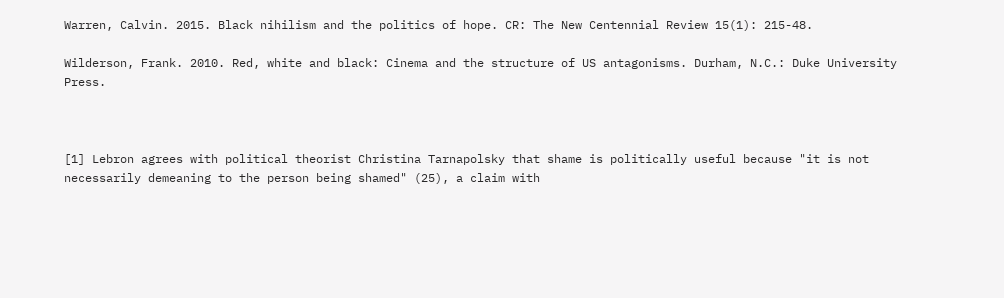Warren, Calvin. 2015. Black nihilism and the politics of hope. CR: The New Centennial Review 15(1): 215-48.

Wilderson, Frank. 2010. Red, white and black: Cinema and the structure of US antagonisms. Durham, N.C.: Duke University Press.



[1] Lebron agrees with political theorist Christina Tarnapolsky that shame is politically useful because "it is not necessarily demeaning to the person being shamed" (25), a claim with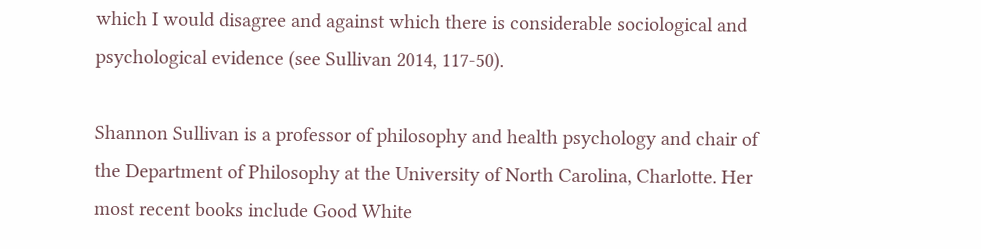which I would disagree and against which there is considerable sociological and psychological evidence (see Sullivan 2014, 117-50).

Shannon Sullivan is a professor of philosophy and health psychology and chair of the Department of Philosophy at the University of North Carolina, Charlotte. Her most recent books include Good White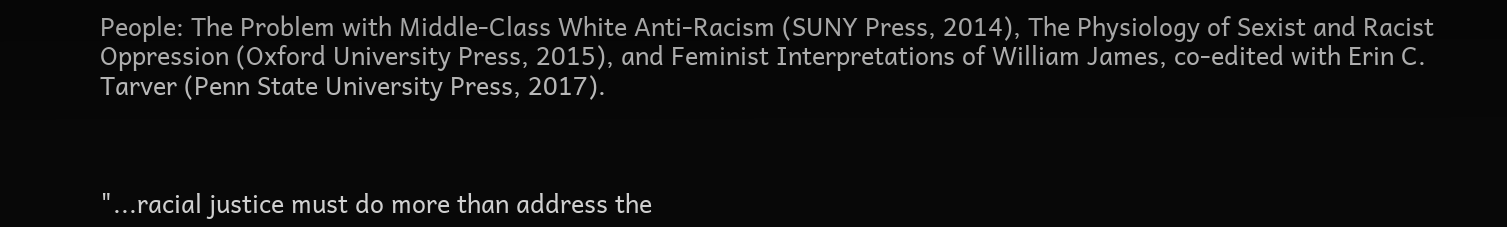People: The Problem with Middle-Class White Anti-Racism (SUNY Press, 2014), The Physiology of Sexist and Racist Oppression (Oxford University Press, 2015), and Feminist Interpretations of William James, co-edited with Erin C. Tarver (Penn State University Press, 2017).



"...racial justice must do more than address the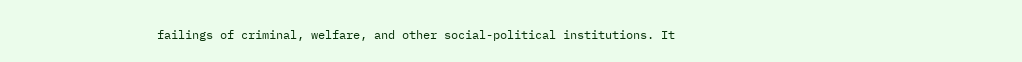failings of criminal, welfare, and other social-political institutions. It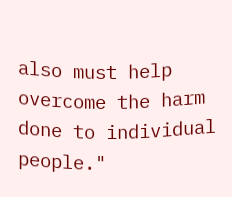also must help overcome the harm done to individual people."